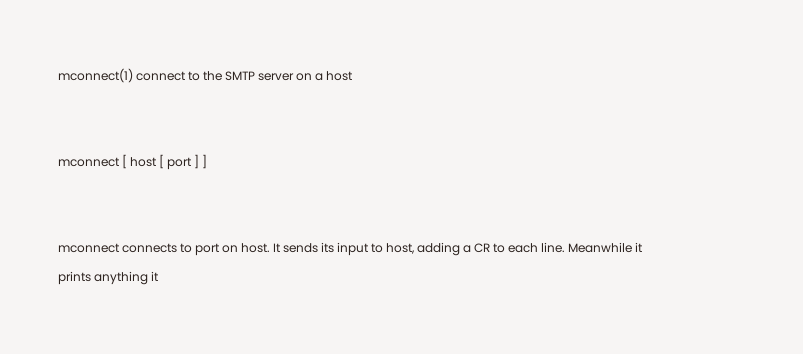mconnect(1) connect to the SMTP server on a host


mconnect [ host [ port ] ]


mconnect connects to port on host. It sends its input to host, adding a CR to each line. Meanwhile it prints anything it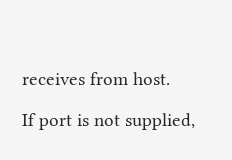receives from host.

If port is not supplied,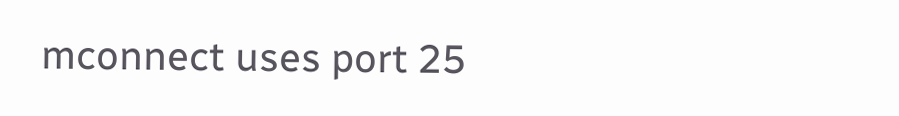mconnect uses port 25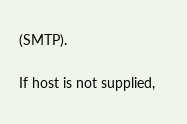(SMTP).

If host is not supplied,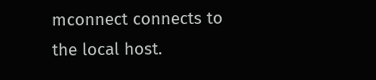mconnect connects to the local host.